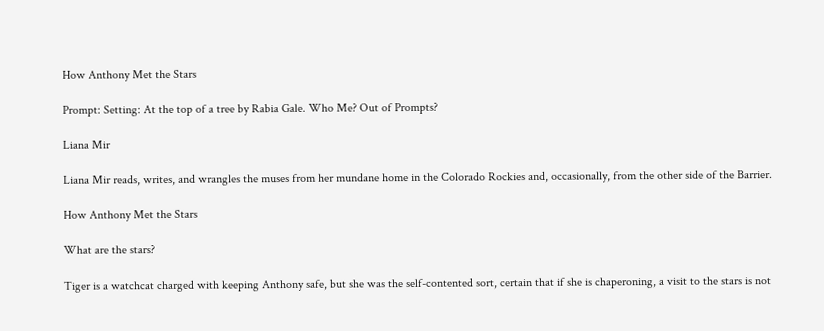How Anthony Met the Stars

Prompt: Setting: At the top of a tree by Rabia Gale. Who Me? Out of Prompts?

Liana Mir

Liana Mir reads, writes, and wrangles the muses from her mundane home in the Colorado Rockies and, occasionally, from the other side of the Barrier.

How Anthony Met the Stars

What are the stars?

Tiger is a watchcat charged with keeping Anthony safe, but she was the self-contented sort, certain that if she is chaperoning, a visit to the stars is not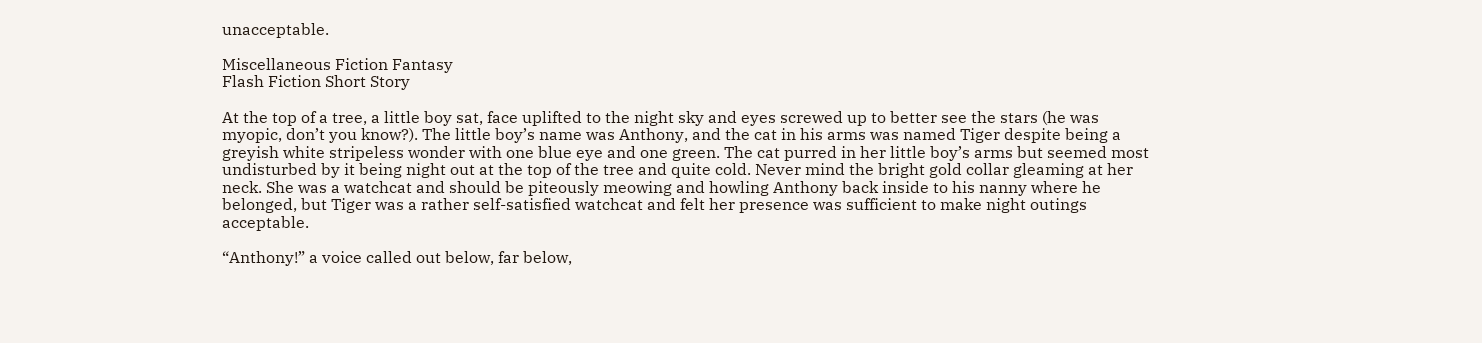unacceptable.

Miscellaneous Fiction Fantasy
Flash Fiction Short Story

At the top of a tree, a little boy sat, face uplifted to the night sky and eyes screwed up to better see the stars (he was myopic, don’t you know?). The little boy’s name was Anthony, and the cat in his arms was named Tiger despite being a greyish white stripeless wonder with one blue eye and one green. The cat purred in her little boy’s arms but seemed most undisturbed by it being night out at the top of the tree and quite cold. Never mind the bright gold collar gleaming at her neck. She was a watchcat and should be piteously meowing and howling Anthony back inside to his nanny where he belonged, but Tiger was a rather self-satisfied watchcat and felt her presence was sufficient to make night outings acceptable.

“Anthony!” a voice called out below, far below,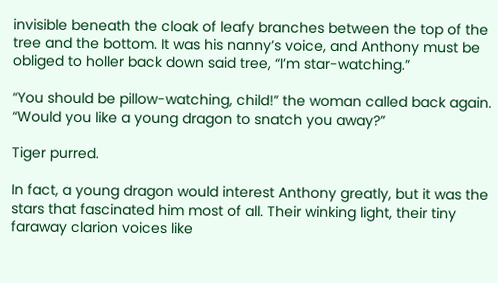invisible beneath the cloak of leafy branches between the top of the tree and the bottom. It was his nanny’s voice, and Anthony must be obliged to holler back down said tree, “I’m star-watching.”

“You should be pillow-watching, child!” the woman called back again. “Would you like a young dragon to snatch you away?”

Tiger purred.

In fact, a young dragon would interest Anthony greatly, but it was the stars that fascinated him most of all. Their winking light, their tiny faraway clarion voices like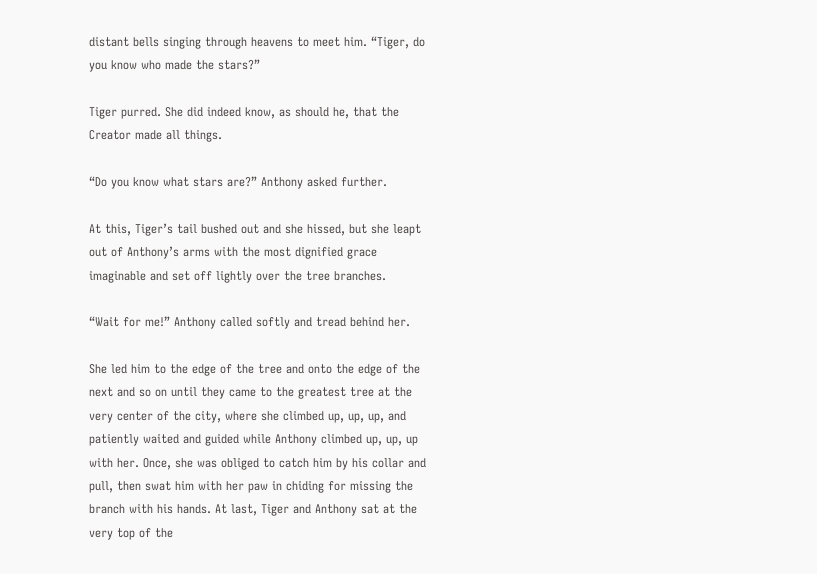distant bells singing through heavens to meet him. “Tiger, do you know who made the stars?”

Tiger purred. She did indeed know, as should he, that the Creator made all things.

“Do you know what stars are?” Anthony asked further.

At this, Tiger’s tail bushed out and she hissed, but she leapt out of Anthony’s arms with the most dignified grace imaginable and set off lightly over the tree branches.

“Wait for me!” Anthony called softly and tread behind her.

She led him to the edge of the tree and onto the edge of the next and so on until they came to the greatest tree at the very center of the city, where she climbed up, up, up, and patiently waited and guided while Anthony climbed up, up, up with her. Once, she was obliged to catch him by his collar and pull, then swat him with her paw in chiding for missing the branch with his hands. At last, Tiger and Anthony sat at the very top of the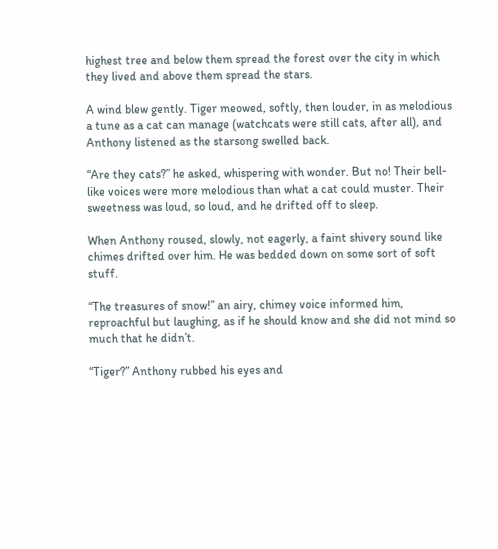highest tree and below them spread the forest over the city in which they lived and above them spread the stars.

A wind blew gently. Tiger meowed, softly, then louder, in as melodious a tune as a cat can manage (watchcats were still cats, after all), and Anthony listened as the starsong swelled back.

“Are they cats?” he asked, whispering with wonder. But no! Their bell-like voices were more melodious than what a cat could muster. Their sweetness was loud, so loud, and he drifted off to sleep.

When Anthony roused, slowly, not eagerly, a faint shivery sound like chimes drifted over him. He was bedded down on some sort of soft stuff.

“The treasures of snow!” an airy, chimey voice informed him, reproachful but laughing, as if he should know and she did not mind so much that he didn’t.

“Tiger?” Anthony rubbed his eyes and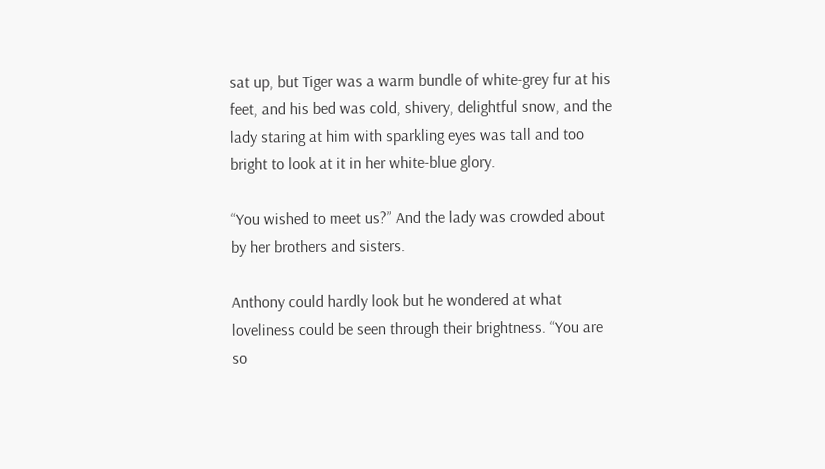sat up, but Tiger was a warm bundle of white-grey fur at his feet, and his bed was cold, shivery, delightful snow, and the lady staring at him with sparkling eyes was tall and too bright to look at it in her white-blue glory.

“You wished to meet us?” And the lady was crowded about by her brothers and sisters.

Anthony could hardly look but he wondered at what loveliness could be seen through their brightness. “You are so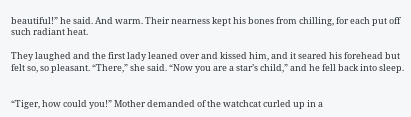beautiful!” he said. And warm. Their nearness kept his bones from chilling, for each put off such radiant heat.

They laughed and the first lady leaned over and kissed him, and it seared his forehead but felt so, so pleasant. “There,” she said. “Now you are a star’s child,” and he fell back into sleep.


“Tiger, how could you!” Mother demanded of the watchcat curled up in a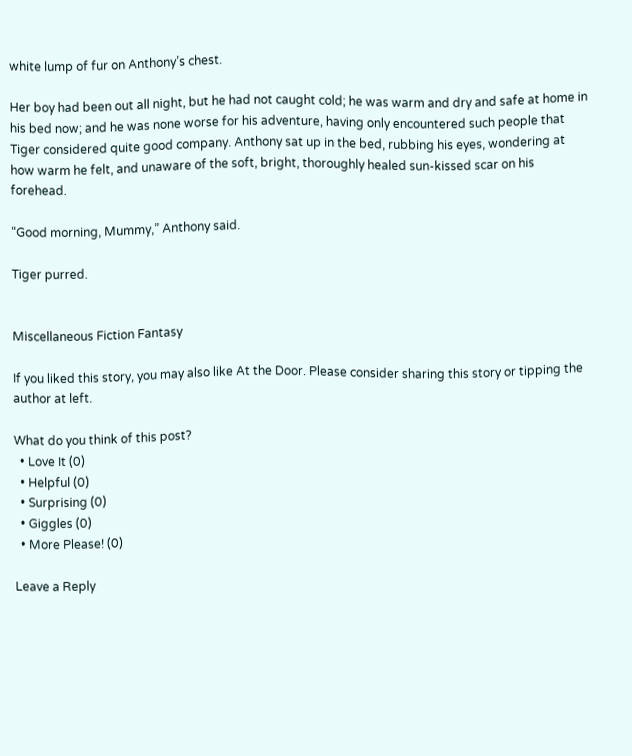white lump of fur on Anthony’s chest.

Her boy had been out all night, but he had not caught cold; he was warm and dry and safe at home in his bed now; and he was none worse for his adventure, having only encountered such people that Tiger considered quite good company. Anthony sat up in the bed, rubbing his eyes, wondering at how warm he felt, and unaware of the soft, bright, thoroughly healed sun-kissed scar on his forehead.

“Good morning, Mummy,” Anthony said.

Tiger purred.


Miscellaneous Fiction Fantasy

If you liked this story, you may also like At the Door. Please consider sharing this story or tipping the author at left.

What do you think of this post?
  • Love It (0)
  • Helpful (0)
  • Surprising (0)
  • Giggles (0)
  • More Please! (0)

Leave a Reply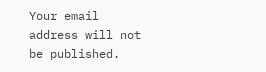Your email address will not be published.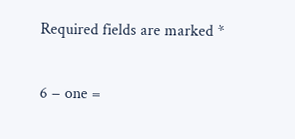Required fields are marked *

6 − one =